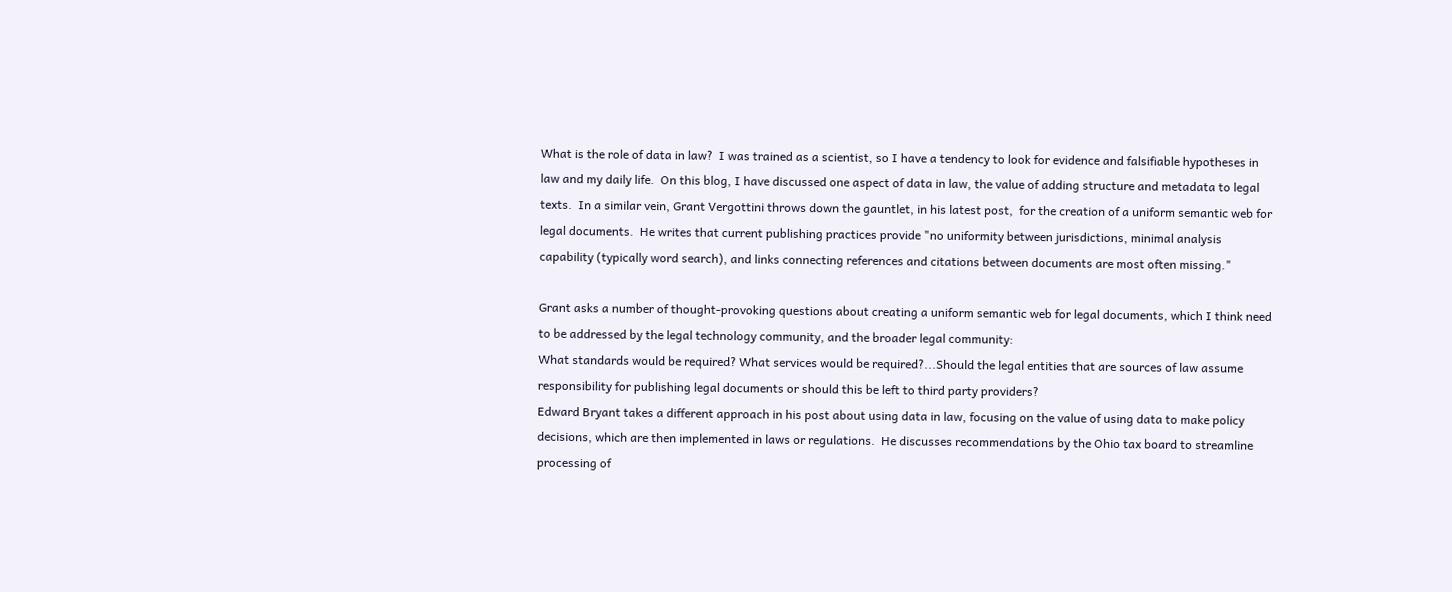What is the role of data in law?  I was trained as a scientist, so I have a tendency to look for evidence and falsifiable hypotheses in law and my daily life.  On this blog, I have discussed one aspect of data in law, the value of adding structure and metadata to legal texts.  In a similar vein, Grant Vergottini throws down the gauntlet, in his latest post,  for the creation of a uniform semantic web for legal documents.  He writes that current publishing practices provide "no uniformity between jurisdictions, minimal analysis capability (typically word search), and links connecting references and citations between documents are most often missing."

Grant asks a number of thought-provoking questions about creating a uniform semantic web for legal documents, which I think need to be addressed by the legal technology community, and the broader legal community:
What standards would be required? What services would be required?...Should the legal entities that are sources of law assume responsibility for publishing legal documents or should this be left to third party providers?
Edward Bryant takes a different approach in his post about using data in law, focusing on the value of using data to make policy decisions, which are then implemented in laws or regulations.  He discusses recommendations by the Ohio tax board to streamline processing of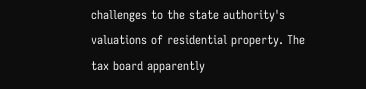challenges to the state authority's valuations of residential property. The tax board apparently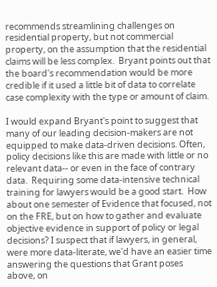recommends streamlining challenges on residential property, but not commercial property, on the assumption that the residential claims will be less complex.  Bryant points out that the board's recommendation would be more credible if it used a little bit of data to correlate case complexity with the type or amount of claim.

I would expand Bryant's point to suggest that many of our leading decision-makers are not equipped to make data-driven decisions. Often, policy decisions like this are made with little or no relevant data-- or even in the face of contrary data.  Requiring some data-intensive technical training for lawyers would be a good start.  How about one semester of Evidence that focused, not on the FRE, but on how to gather and evaluate objective evidence in support of policy or legal decisions? I suspect that if lawyers, in general, were more data-literate, we'd have an easier time answering the questions that Grant poses above, on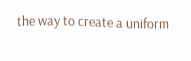the way to create a uniform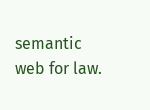semantic web for law.